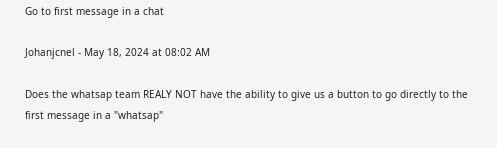Go to first message in a chat

Johanjcnel - May 18, 2024 at 08:02 AM

Does the whatsap team REALY NOT have the ability to give us a button to go directly to the first message in a "whatsap"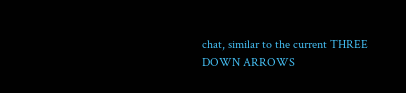chat, similar to the current THREE DOWN ARROWS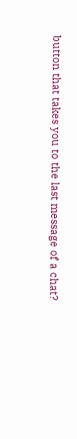button that takes you to the last message of a chat?